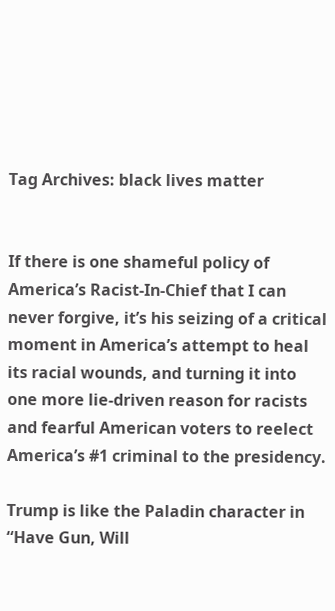Tag Archives: black lives matter


If there is one shameful policy of America’s Racist-In-Chief that I can never forgive, it’s his seizing of a critical moment in America’s attempt to heal its racial wounds, and turning it into one more lie-driven reason for racists and fearful American voters to reelect America’s #1 criminal to the presidency.

Trump is like the Paladin character in “Have Gun, Will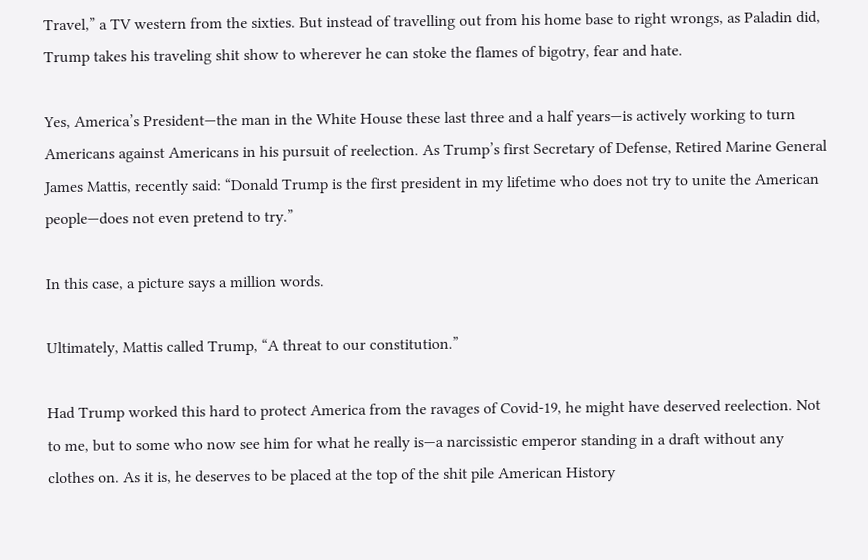Travel,” a TV western from the sixties. But instead of travelling out from his home base to right wrongs, as Paladin did, Trump takes his traveling shit show to wherever he can stoke the flames of bigotry, fear and hate.

Yes, America’s President—the man in the White House these last three and a half years—is actively working to turn Americans against Americans in his pursuit of reelection. As Trump’s first Secretary of Defense, Retired Marine General James Mattis, recently said: “Donald Trump is the first president in my lifetime who does not try to unite the American people—does not even pretend to try.”

In this case, a picture says a million words.

Ultimately, Mattis called Trump, “A threat to our constitution.”

Had Trump worked this hard to protect America from the ravages of Covid-19, he might have deserved reelection. Not to me, but to some who now see him for what he really is—a narcissistic emperor standing in a draft without any clothes on. As it is, he deserves to be placed at the top of the shit pile American History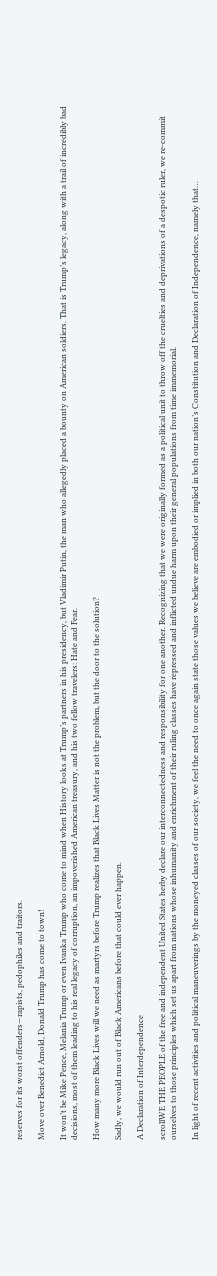reserves for its worst offenders—rapists, pedophiles and traitors.

Move over Benedict Arnold, Donald Trump has come to town!

It won’t be Mike Pence, Melania Trump or even Ivanka Trump who come to mind when History looks at Trump’s partners in his presidency, but Vladimir Putin, the man who allegedly placed a bounty on American soldiers. That is Trump’s legacy, along with a trail of incredibly bad decisions, most of them leading to his real legacy of corruption, an impoverished American treasury, and his two fellow travelers: Hate and Fear.

How many more Black Lives will we need as martyrs before Trump realizes that Black Lives Matter is not the problem, but the door to the solution?

Sadly, we would run out of Black Americans before that could ever happen.

A Declaration of Interdependence

scrollWE THE PEOPLE of the free and independent United States herby declare our interconnectedness and responsibility for one another. Recognizing that we were originally formed as a political unit to throw off the cruelties and deprivations of a despotic ruler, we re-commit ourselves to those principles which set us apart from nations whose inhumanity and enrichment of their ruling classes have repressed and inflicted undue harm upon their general populations from time immemorial.

In light of recent activities and political maneuverings by the moneyed classes of our society, we feel the need to once again state those values we believe are embodied or implied in both our nation’s Constitution and Declaration of Independence, namely that…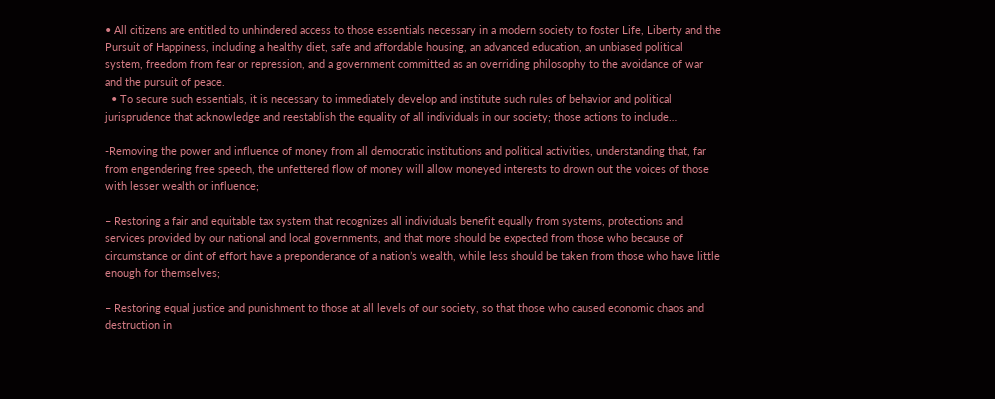• All citizens are entitled to unhindered access to those essentials necessary in a modern society to foster Life, Liberty and the Pursuit of Happiness, including a healthy diet, safe and affordable housing, an advanced education, an unbiased political system, freedom from fear or repression, and a government committed as an overriding philosophy to the avoidance of war and the pursuit of peace.
  • To secure such essentials, it is necessary to immediately develop and institute such rules of behavior and political jurisprudence that acknowledge and reestablish the equality of all individuals in our society; those actions to include…

-Removing the power and influence of money from all democratic institutions and political activities, understanding that, far from engendering free speech, the unfettered flow of money will allow moneyed interests to drown out the voices of those with lesser wealth or influence;

– Restoring a fair and equitable tax system that recognizes all individuals benefit equally from systems, protections and services provided by our national and local governments, and that more should be expected from those who because of circumstance or dint of effort have a preponderance of a nation’s wealth, while less should be taken from those who have little enough for themselves;

– Restoring equal justice and punishment to those at all levels of our society, so that those who caused economic chaos and destruction in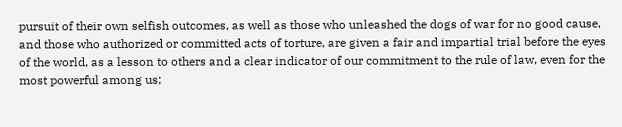pursuit of their own selfish outcomes, as well as those who unleashed the dogs of war for no good cause, and those who authorized or committed acts of torture, are given a fair and impartial trial before the eyes of the world, as a lesson to others and a clear indicator of our commitment to the rule of law, even for the most powerful among us;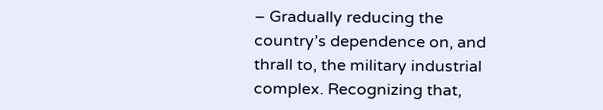– Gradually reducing the country’s dependence on, and thrall to, the military industrial complex. Recognizing that,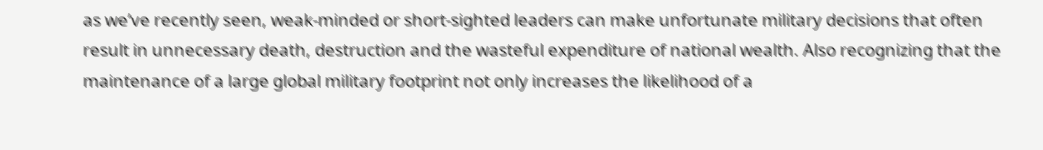as we’ve recently seen, weak-minded or short-sighted leaders can make unfortunate military decisions that often result in unnecessary death, destruction and the wasteful expenditure of national wealth. Also recognizing that the maintenance of a large global military footprint not only increases the likelihood of a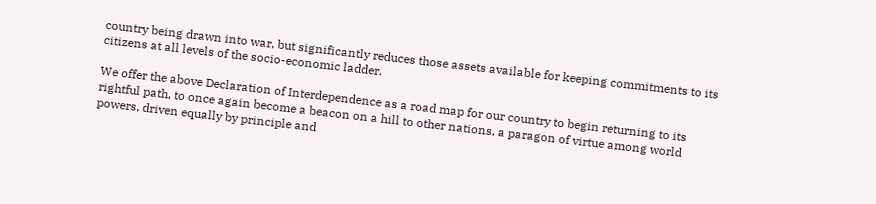country being drawn into war, but significantly reduces those assets available for keeping commitments to its citizens at all levels of the socio-economic ladder.

We offer the above Declaration of Interdependence as a road map for our country to begin returning to its rightful path, to once again become a beacon on a hill to other nations, a paragon of virtue among world powers, driven equally by principle and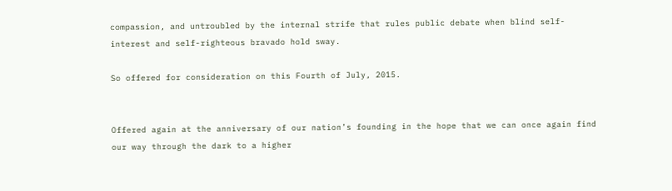compassion, and untroubled by the internal strife that rules public debate when blind self-interest and self-righteous bravado hold sway.

So offered for consideration on this Fourth of July, 2015.


Offered again at the anniversary of our nation’s founding in the hope that we can once again find our way through the dark to a higher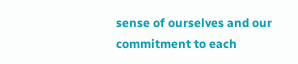sense of ourselves and our commitment to each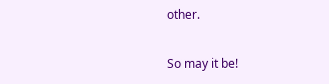other.

So may it be!